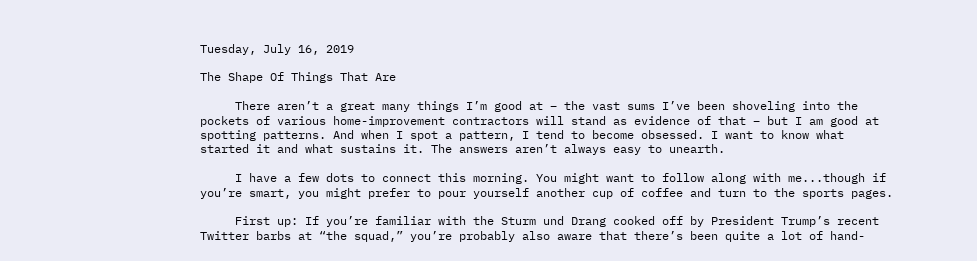Tuesday, July 16, 2019

The Shape Of Things That Are

     There aren’t a great many things I’m good at – the vast sums I’ve been shoveling into the pockets of various home-improvement contractors will stand as evidence of that – but I am good at spotting patterns. And when I spot a pattern, I tend to become obsessed. I want to know what started it and what sustains it. The answers aren’t always easy to unearth.

     I have a few dots to connect this morning. You might want to follow along with me...though if you’re smart, you might prefer to pour yourself another cup of coffee and turn to the sports pages.

     First up: If you’re familiar with the Sturm und Drang cooked off by President Trump’s recent Twitter barbs at “the squad,” you’re probably also aware that there’s been quite a lot of hand-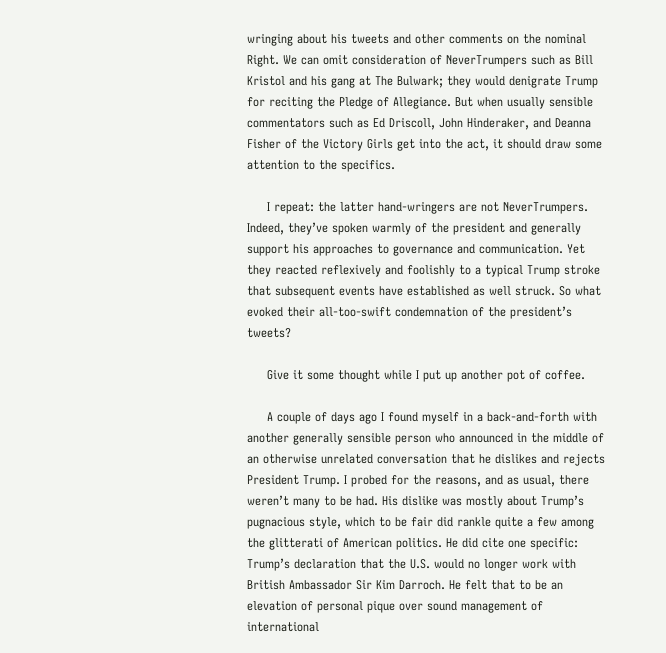wringing about his tweets and other comments on the nominal Right. We can omit consideration of NeverTrumpers such as Bill Kristol and his gang at The Bulwark; they would denigrate Trump for reciting the Pledge of Allegiance. But when usually sensible commentators such as Ed Driscoll, John Hinderaker, and Deanna Fisher of the Victory Girls get into the act, it should draw some attention to the specifics.

     I repeat: the latter hand-wringers are not NeverTrumpers. Indeed, they’ve spoken warmly of the president and generally support his approaches to governance and communication. Yet they reacted reflexively and foolishly to a typical Trump stroke that subsequent events have established as well struck. So what evoked their all-too-swift condemnation of the president’s tweets?

     Give it some thought while I put up another pot of coffee.

     A couple of days ago I found myself in a back-and-forth with another generally sensible person who announced in the middle of an otherwise unrelated conversation that he dislikes and rejects President Trump. I probed for the reasons, and as usual, there weren’t many to be had. His dislike was mostly about Trump’s pugnacious style, which to be fair did rankle quite a few among the glitterati of American politics. He did cite one specific: Trump’s declaration that the U.S. would no longer work with British Ambassador Sir Kim Darroch. He felt that to be an elevation of personal pique over sound management of international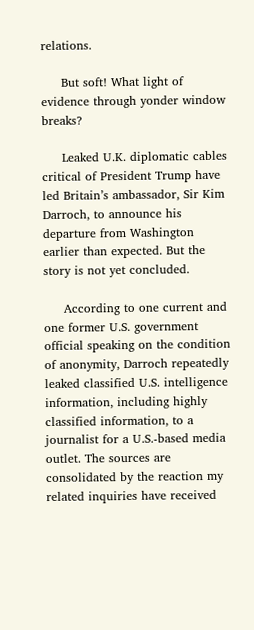relations.

     But soft! What light of evidence through yonder window breaks?

     Leaked U.K. diplomatic cables critical of President Trump have led Britain’s ambassador, Sir Kim Darroch, to announce his departure from Washington earlier than expected. But the story is not yet concluded.

     According to one current and one former U.S. government official speaking on the condition of anonymity, Darroch repeatedly leaked classified U.S. intelligence information, including highly classified information, to a journalist for a U.S.-based media outlet. The sources are consolidated by the reaction my related inquiries have received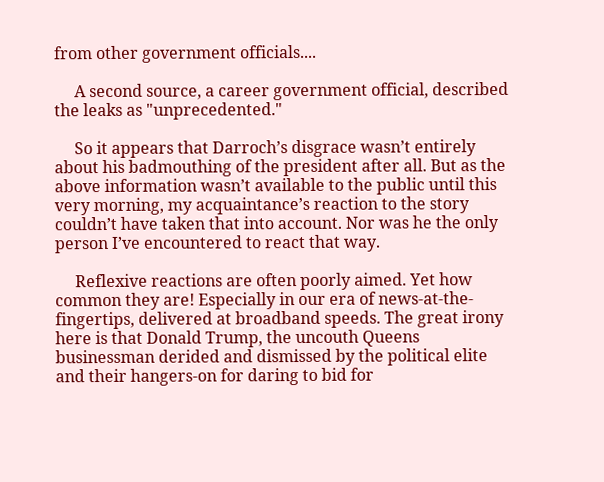from other government officials....

     A second source, a career government official, described the leaks as "unprecedented."

     So it appears that Darroch’s disgrace wasn’t entirely about his badmouthing of the president after all. But as the above information wasn’t available to the public until this very morning, my acquaintance’s reaction to the story couldn’t have taken that into account. Nor was he the only person I’ve encountered to react that way.

     Reflexive reactions are often poorly aimed. Yet how common they are! Especially in our era of news-at-the-fingertips, delivered at broadband speeds. The great irony here is that Donald Trump, the uncouth Queens businessman derided and dismissed by the political elite and their hangers-on for daring to bid for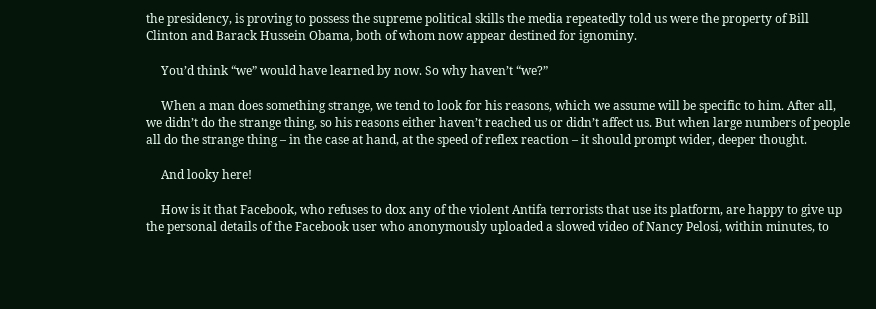the presidency, is proving to possess the supreme political skills the media repeatedly told us were the property of Bill Clinton and Barack Hussein Obama, both of whom now appear destined for ignominy.

     You’d think “we” would have learned by now. So why haven’t “we?”

     When a man does something strange, we tend to look for his reasons, which we assume will be specific to him. After all, we didn’t do the strange thing, so his reasons either haven’t reached us or didn’t affect us. But when large numbers of people all do the strange thing – in the case at hand, at the speed of reflex reaction – it should prompt wider, deeper thought.

     And looky here!

     How is it that Facebook, who refuses to dox any of the violent Antifa terrorists that use its platform, are happy to give up the personal details of the Facebook user who anonymously uploaded a slowed video of Nancy Pelosi, within minutes, to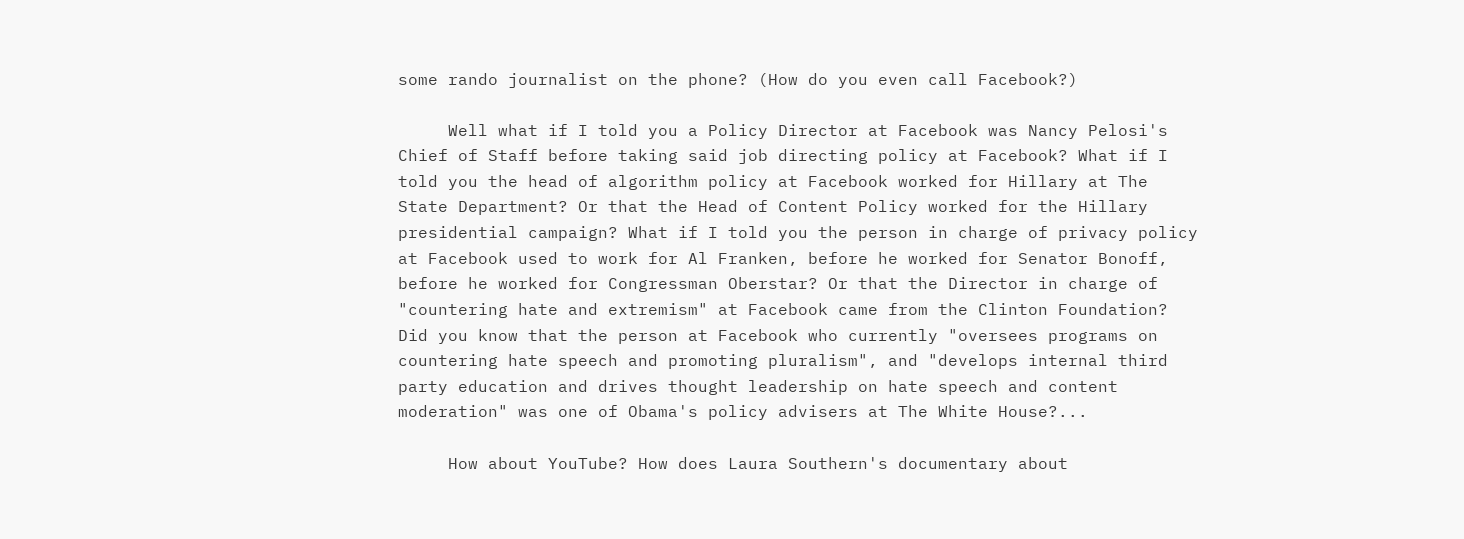some rando journalist on the phone? (How do you even call Facebook?)

     Well what if I told you a Policy Director at Facebook was Nancy Pelosi's Chief of Staff before taking said job directing policy at Facebook? What if I told you the head of algorithm policy at Facebook worked for Hillary at The State Department? Or that the Head of Content Policy worked for the Hillary presidential campaign? What if I told you the person in charge of privacy policy at Facebook used to work for Al Franken, before he worked for Senator Bonoff, before he worked for Congressman Oberstar? Or that the Director in charge of "countering hate and extremism" at Facebook came from the Clinton Foundation? Did you know that the person at Facebook who currently "oversees programs on countering hate speech and promoting pluralism", and "develops internal third party education and drives thought leadership on hate speech and content moderation" was one of Obama's policy advisers at The White House?...

     How about YouTube? How does Laura Southern's documentary about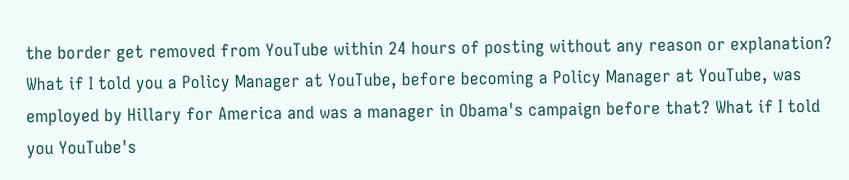the border get removed from YouTube within 24 hours of posting without any reason or explanation? What if I told you a Policy Manager at YouTube, before becoming a Policy Manager at YouTube, was employed by Hillary for America and was a manager in Obama's campaign before that? What if I told you YouTube's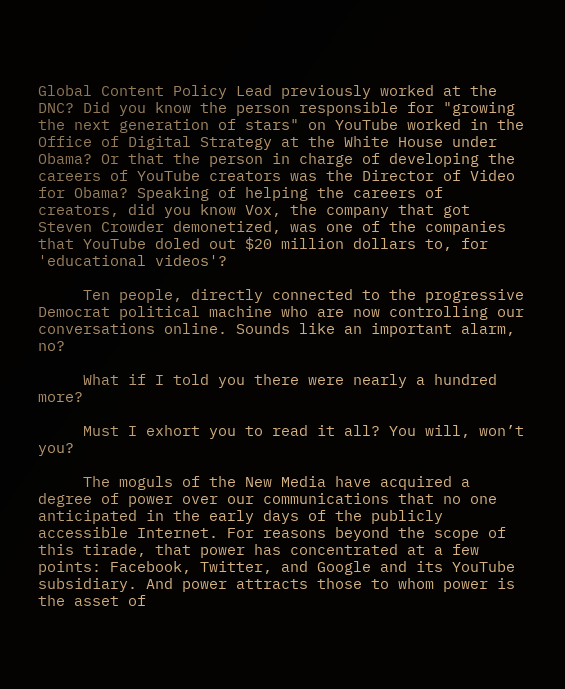Global Content Policy Lead previously worked at the DNC? Did you know the person responsible for "growing the next generation of stars" on YouTube worked in the Office of Digital Strategy at the White House under Obama? Or that the person in charge of developing the careers of YouTube creators was the Director of Video for Obama? Speaking of helping the careers of creators, did you know Vox, the company that got Steven Crowder demonetized, was one of the companies that YouTube doled out $20 million dollars to, for 'educational videos'?

     Ten people, directly connected to the progressive Democrat political machine who are now controlling our conversations online. Sounds like an important alarm, no?

     What if I told you there were nearly a hundred more?

     Must I exhort you to read it all? You will, won’t you?

     The moguls of the New Media have acquired a degree of power over our communications that no one anticipated in the early days of the publicly accessible Internet. For reasons beyond the scope of this tirade, that power has concentrated at a few points: Facebook, Twitter, and Google and its YouTube subsidiary. And power attracts those to whom power is the asset of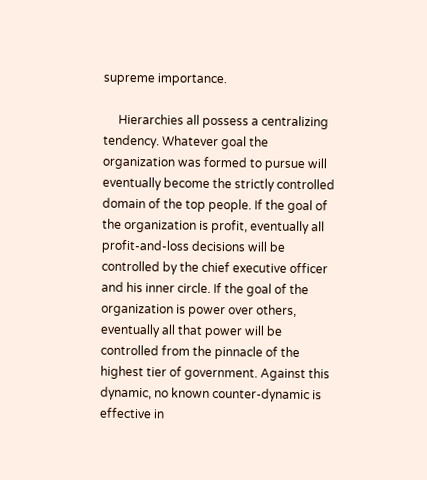supreme importance.

     Hierarchies all possess a centralizing tendency. Whatever goal the organization was formed to pursue will eventually become the strictly controlled domain of the top people. If the goal of the organization is profit, eventually all profit-and-loss decisions will be controlled by the chief executive officer and his inner circle. If the goal of the organization is power over others, eventually all that power will be controlled from the pinnacle of the highest tier of government. Against this dynamic, no known counter-dynamic is effective in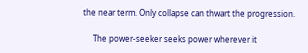the near term. Only collapse can thwart the progression.

     The power-seeker seeks power wherever it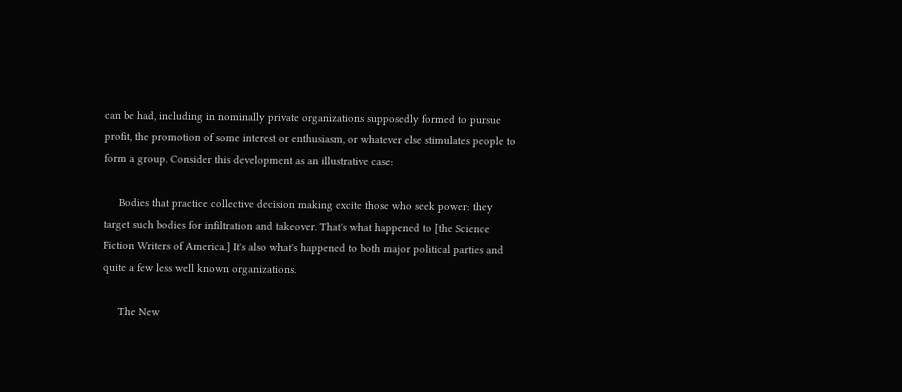can be had, including in nominally private organizations supposedly formed to pursue profit, the promotion of some interest or enthusiasm, or whatever else stimulates people to form a group. Consider this development as an illustrative case:

     Bodies that practice collective decision making excite those who seek power: they target such bodies for infiltration and takeover. That's what happened to [the Science Fiction Writers of America.] It's also what's happened to both major political parties and quite a few less well known organizations.

     The New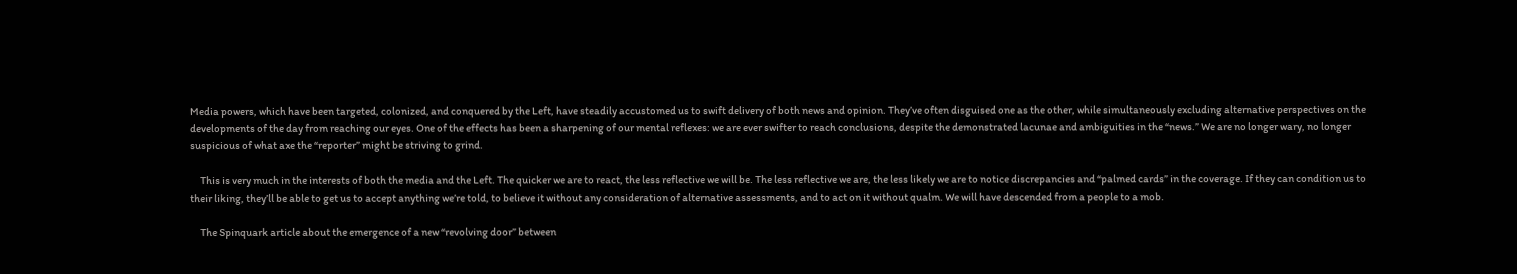Media powers, which have been targeted, colonized, and conquered by the Left, have steadily accustomed us to swift delivery of both news and opinion. They’ve often disguised one as the other, while simultaneously excluding alternative perspectives on the developments of the day from reaching our eyes. One of the effects has been a sharpening of our mental reflexes: we are ever swifter to reach conclusions, despite the demonstrated lacunae and ambiguities in the “news.” We are no longer wary, no longer suspicious of what axe the “reporter” might be striving to grind.

     This is very much in the interests of both the media and the Left. The quicker we are to react, the less reflective we will be. The less reflective we are, the less likely we are to notice discrepancies and “palmed cards” in the coverage. If they can condition us to their liking, they’ll be able to get us to accept anything we’re told, to believe it without any consideration of alternative assessments, and to act on it without qualm. We will have descended from a people to a mob.

     The Spinquark article about the emergence of a new “revolving door” between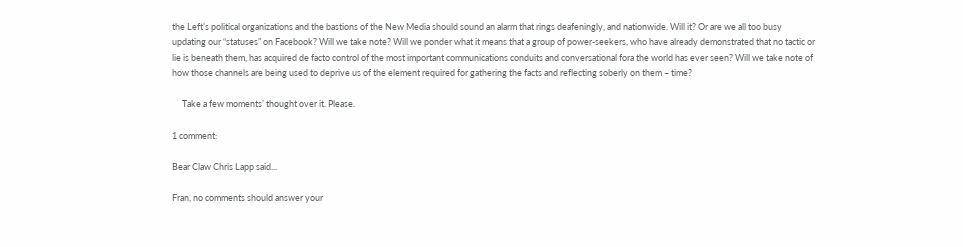the Left’s political organizations and the bastions of the New Media should sound an alarm that rings deafeningly, and nationwide. Will it? Or are we all too busy updating our “statuses” on Facebook? Will we take note? Will we ponder what it means that a group of power-seekers, who have already demonstrated that no tactic or lie is beneath them, has acquired de facto control of the most important communications conduits and conversational fora the world has ever seen? Will we take note of how those channels are being used to deprive us of the element required for gathering the facts and reflecting soberly on them – time?

     Take a few moments’ thought over it. Please.

1 comment:

Bear Claw Chris Lapp said...

Fran, no comments should answer your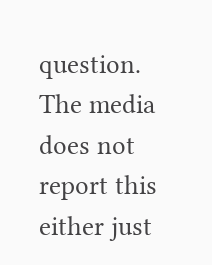question. The media does not report this either just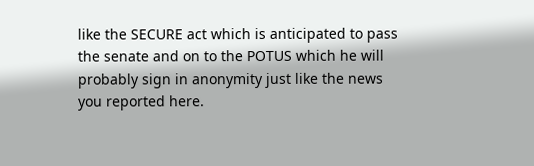like the SECURE act which is anticipated to pass the senate and on to the POTUS which he will probably sign in anonymity just like the news you reported here.